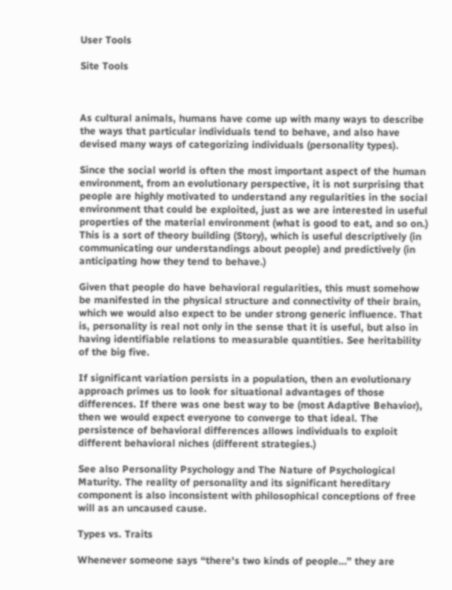User Tools

Site Tools



As cultural animals, humans have come up with many ways to describe the ways that particular individuals tend to behave, and also have devised many ways of categorizing individuals (personality types).

Since the social world is often the most important aspect of the human environment, from an evolutionary perspective, it is not surprising that people are highly motivated to understand any regularities in the social environment that could be exploited, just as we are interested in useful properties of the material environment (what is good to eat, and so on.) This is a sort of theory building (Story), which is useful descriptively (in communicating our understandings about people) and predictively (in anticipating how they tend to behave.)

Given that people do have behavioral regularities, this must somehow be manifested in the physical structure and connectivity of their brain, which we would also expect to be under strong generic influence. That is, personality is real not only in the sense that it is useful, but also in having identifiable relations to measurable quantities. See heritability of the big five.

If significant variation persists in a population, then an evolutionary approach primes us to look for situational advantages of those differences. If there was one best way to be (most Adaptive Behavior), then we would expect everyone to converge to that ideal. The persistence of behavioral differences allows individuals to exploit different behavioral niches (different strategies.)

See also Personality Psychology and The Nature of Psychological Maturity. The reality of personality and its significant hereditary component is also inconsistent with philosophical conceptions of free will as an uncaused cause.

Types vs. Traits

Whenever someone says “there's two kinds of people…” they are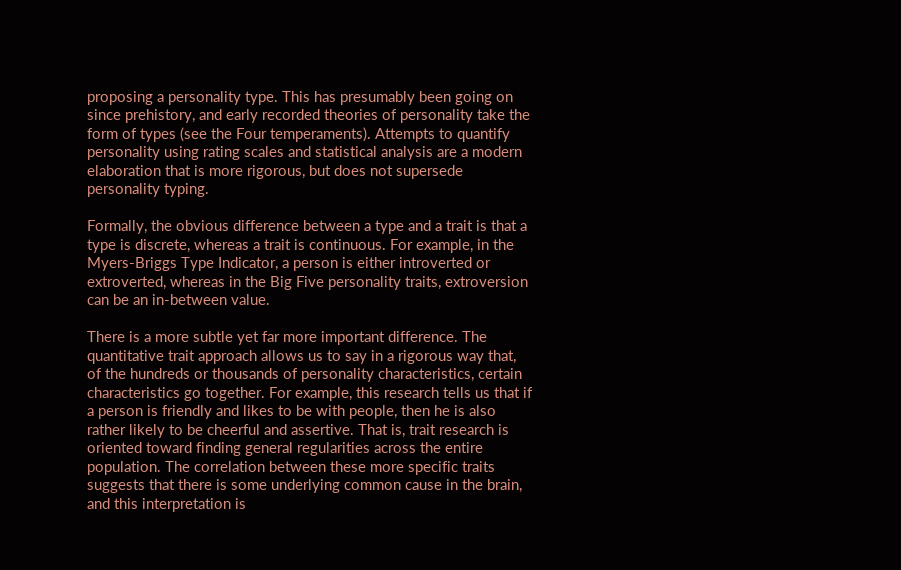proposing a personality type. This has presumably been going on since prehistory, and early recorded theories of personality take the form of types (see the Four temperaments). Attempts to quantify personality using rating scales and statistical analysis are a modern elaboration that is more rigorous, but does not supersede personality typing.

Formally, the obvious difference between a type and a trait is that a type is discrete, whereas a trait is continuous. For example, in the Myers-Briggs Type Indicator, a person is either introverted or extroverted, whereas in the Big Five personality traits, extroversion can be an in-between value.

There is a more subtle yet far more important difference. The quantitative trait approach allows us to say in a rigorous way that, of the hundreds or thousands of personality characteristics, certain characteristics go together. For example, this research tells us that if a person is friendly and likes to be with people, then he is also rather likely to be cheerful and assertive. That is, trait research is oriented toward finding general regularities across the entire population. The correlation between these more specific traits suggests that there is some underlying common cause in the brain, and this interpretation is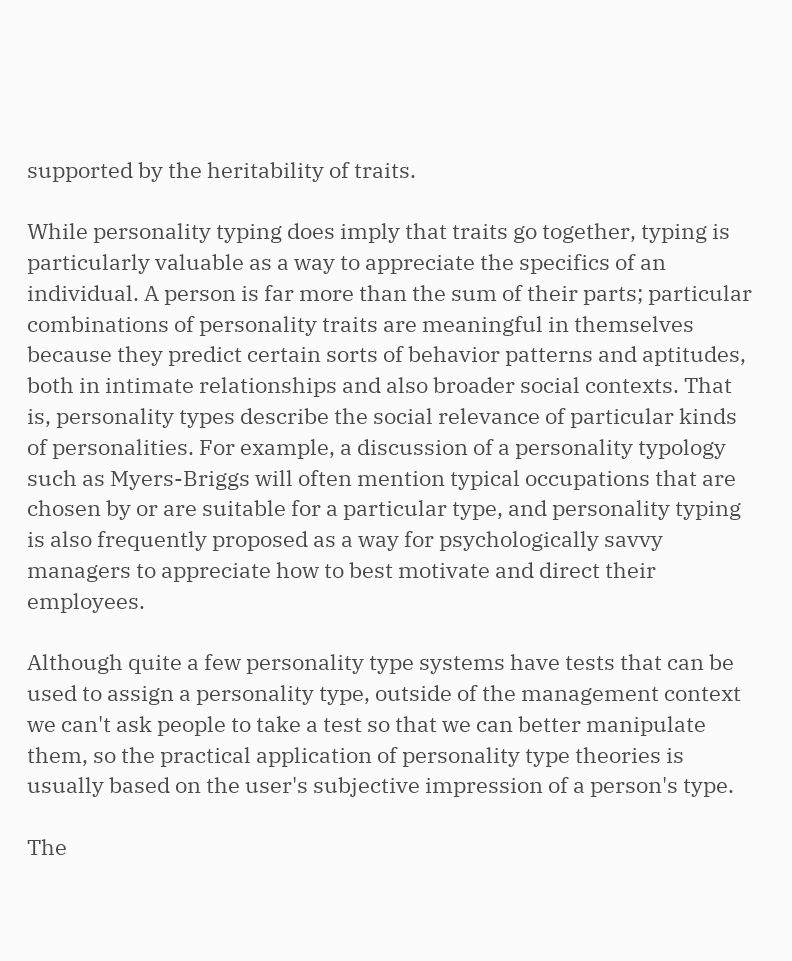supported by the heritability of traits.

While personality typing does imply that traits go together, typing is particularly valuable as a way to appreciate the specifics of an individual. A person is far more than the sum of their parts; particular combinations of personality traits are meaningful in themselves because they predict certain sorts of behavior patterns and aptitudes, both in intimate relationships and also broader social contexts. That is, personality types describe the social relevance of particular kinds of personalities. For example, a discussion of a personality typology such as Myers-Briggs will often mention typical occupations that are chosen by or are suitable for a particular type, and personality typing is also frequently proposed as a way for psychologically savvy managers to appreciate how to best motivate and direct their employees.

Although quite a few personality type systems have tests that can be used to assign a personality type, outside of the management context we can't ask people to take a test so that we can better manipulate them, so the practical application of personality type theories is usually based on the user's subjective impression of a person's type.

The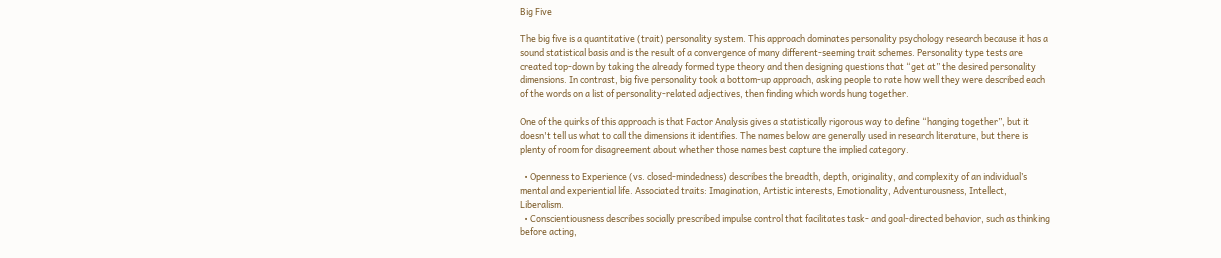Big Five

The big five is a quantitative (trait) personality system. This approach dominates personality psychology research because it has a sound statistical basis and is the result of a convergence of many different-seeming trait schemes. Personality type tests are created top-down by taking the already formed type theory and then designing questions that “get at” the desired personality dimensions. In contrast, big five personality took a bottom-up approach, asking people to rate how well they were described each of the words on a list of personality-related adjectives, then finding which words hung together.

One of the quirks of this approach is that Factor Analysis gives a statistically rigorous way to define “hanging together”, but it doesn't tell us what to call the dimensions it identifies. The names below are generally used in research literature, but there is plenty of room for disagreement about whether those names best capture the implied category.

  • Openness to Experience (vs. closed-mindedness) describes the breadth, depth, originality, and complexity of an individual’s mental and experiential life. Associated traits: Imagination, Artistic interests, Emotionality, Adventurousness, Intellect, Liberalism.
  • Conscientiousness describes socially prescribed impulse control that facilitates task- and goal-directed behavior, such as thinking before acting,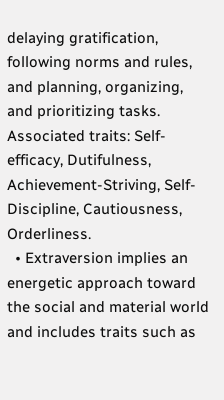delaying gratification, following norms and rules, and planning, organizing, and prioritizing tasks. Associated traits: Self-efficacy, Dutifulness, Achievement-Striving, Self-Discipline, Cautiousness, Orderliness.
  • Extraversion implies an energetic approach toward the social and material world and includes traits such as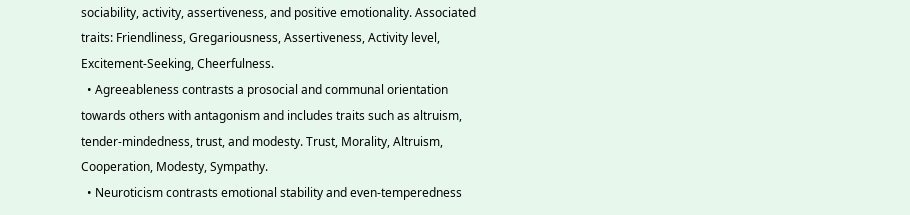sociability, activity, assertiveness, and positive emotionality. Associated traits: Friendliness, Gregariousness, Assertiveness, Activity level, Excitement-Seeking, Cheerfulness.
  • Agreeableness contrasts a prosocial and communal orientation towards others with antagonism and includes traits such as altruism, tender-mindedness, trust, and modesty. Trust, Morality, Altruism, Cooperation, Modesty, Sympathy.
  • Neuroticism contrasts emotional stability and even-temperedness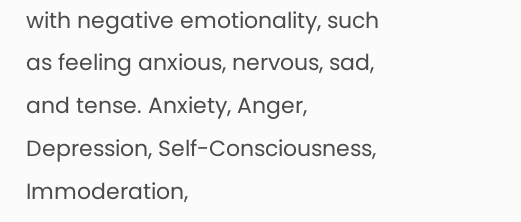with negative emotionality, such as feeling anxious, nervous, sad, and tense. Anxiety, Anger, Depression, Self-Consciousness, Immoderation,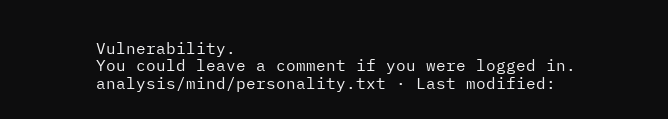Vulnerability.
You could leave a comment if you were logged in.
analysis/mind/personality.txt · Last modified: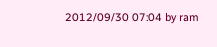2012/09/30 07:04 by ram